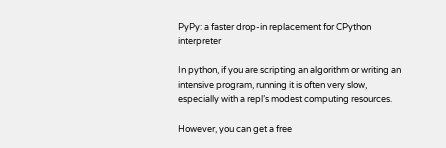PyPy: a faster drop-in replacement for CPython interpreter

In python, if you are scripting an algorithm or writing an intensive program, running it is often very slow, especially with a repl’s modest computing resources.

However, you can get a free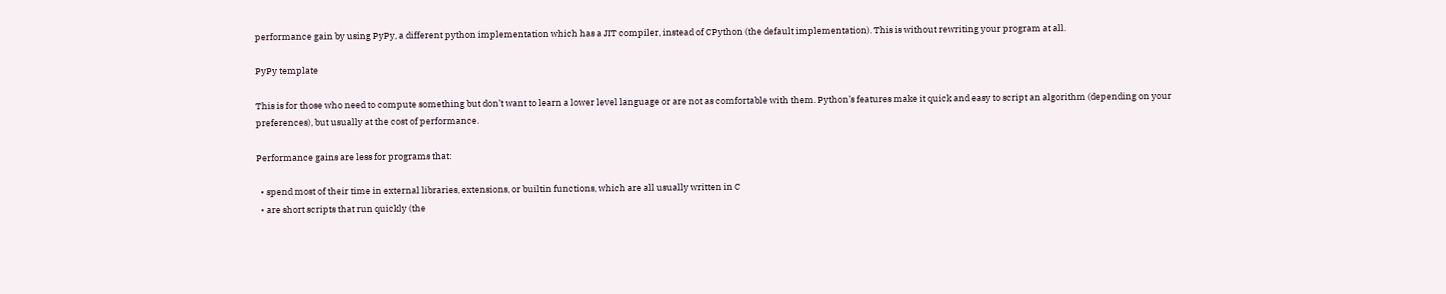performance gain by using PyPy, a different python implementation which has a JIT compiler, instead of CPython (the default implementation). This is without rewriting your program at all.

PyPy template

This is for those who need to compute something but don’t want to learn a lower level language or are not as comfortable with them. Python’s features make it quick and easy to script an algorithm (depending on your preferences), but usually at the cost of performance.

Performance gains are less for programs that:

  • spend most of their time in external libraries, extensions, or builtin functions, which are all usually written in C
  • are short scripts that run quickly (the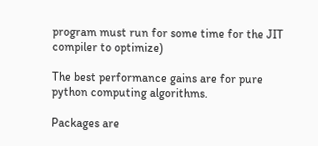program must run for some time for the JIT compiler to optimize)

The best performance gains are for pure python computing algorithms.

Packages are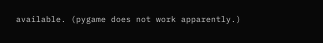available. (pygame does not work apparently.)